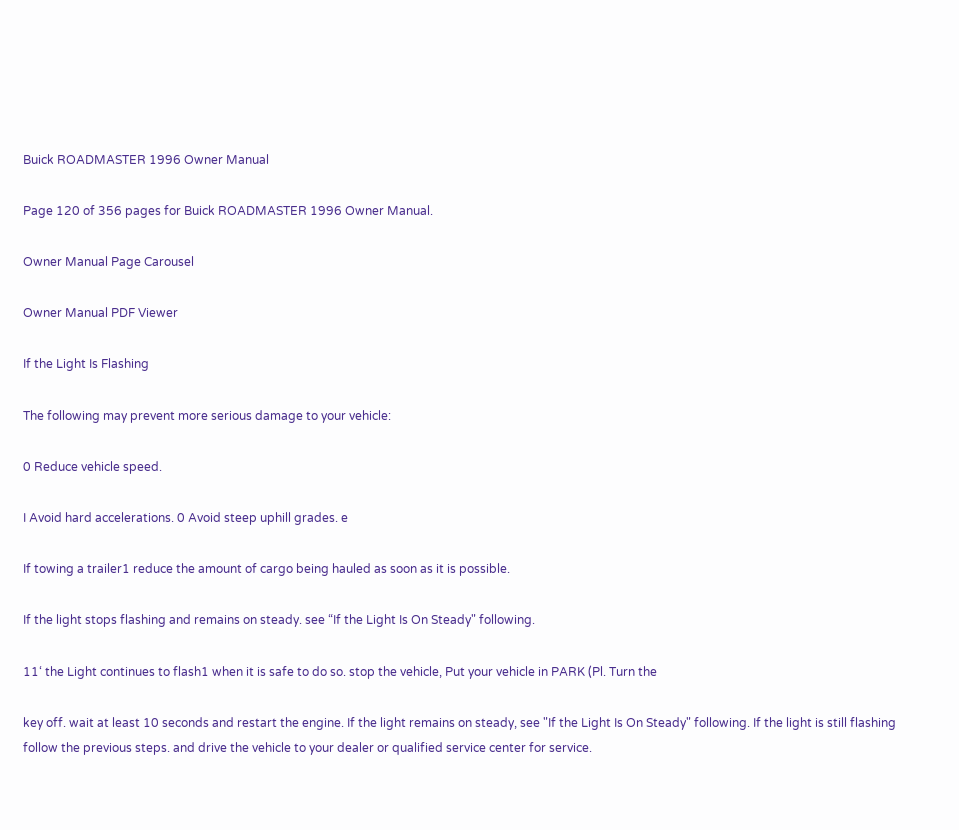Buick ROADMASTER 1996 Owner Manual

Page 120 of 356 pages for Buick ROADMASTER 1996 Owner Manual.

Owner Manual Page Carousel

Owner Manual PDF Viewer

If the Light Is Flashing

The following may prevent more serious damage to your vehicle:

0 Reduce vehicle speed.

I Avoid hard accelerations. 0 Avoid steep uphill grades. e

If towing a trailer1 reduce the amount of cargo being hauled as soon as it is possible.

If the light stops flashing and remains on steady. see “If the Light Is On Steady" following.

11‘ the Light continues to flash1 when it is safe to do so. stop the vehicle, Put your vehicle in PARK (Pl. Turn the

key off. wait at least 10 seconds and restart the engine. If the light remains on steady, see "If the Light Is On Steady" following. If the light is still flashing follow the previous steps. and drive the vehicle to your dealer or qualified service center for service.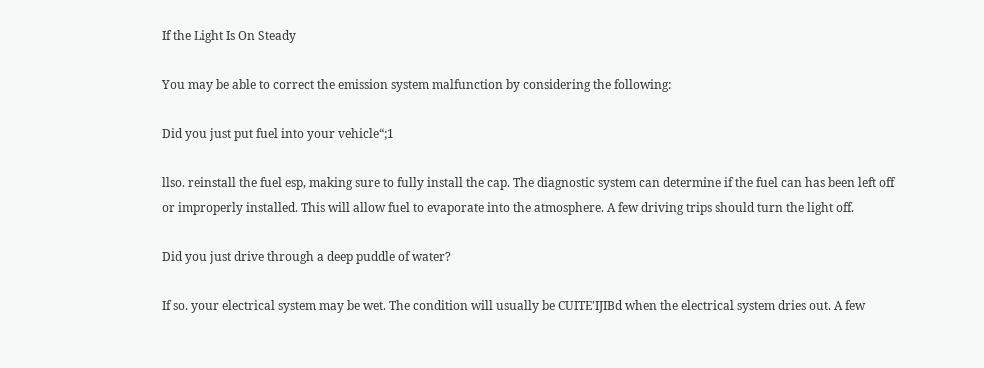If the Light Is On Steady

You may be able to correct the emission system malfunction by considering the following:

Did you just put fuel into your vehicle“;1

llso. reinstall the fuel esp, making sure to fully install the cap. The diagnostic system can determine if the fuel can has been left off or improperly installed. This will allow fuel to evaporate into the atmosphere. A few driving trips should turn the light off.

Did you just drive through a deep puddle of water?

If so. your electrical system may be wet. The condition will usually be CUITE'IJIBd when the electrical system dries out. A few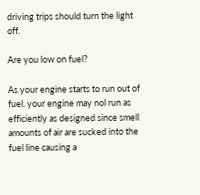driving trips should turn the light off.

Are you low on fuel?

As your engine starts to run out of fuel. your engine may nol run as efficiently as designed since smell amounts of air are sucked into the fuel line causing a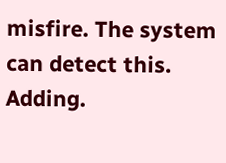misfire. The system can detect this. Adding.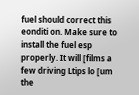fuel should correct this eonditi on. Make sure to install the fuel esp properly. It will [films a few driving Ltips lo [um the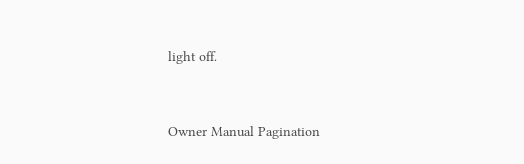light off.


Owner Manual Pagination